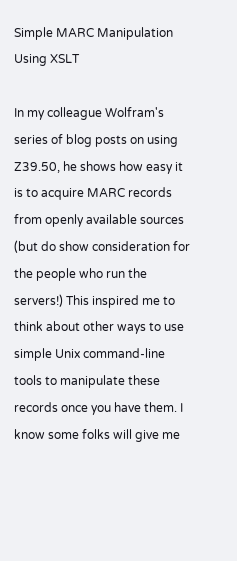Simple MARC Manipulation Using XSLT

In my colleague Wolfram's series of blog posts on using Z39.50, he shows how easy it is to acquire MARC records from openly available sources (but do show consideration for the people who run the servers!) This inspired me to think about other ways to use simple Unix command-line tools to manipulate these records once you have them. I know some folks will give me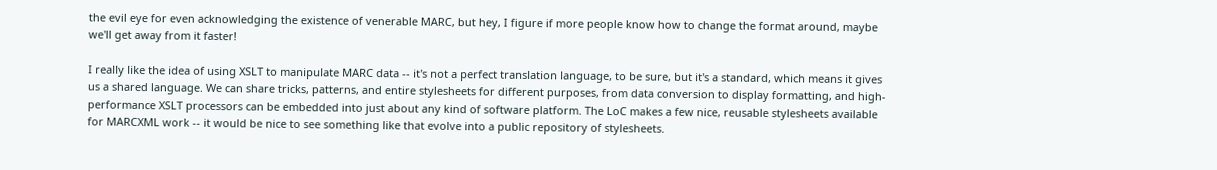the evil eye for even acknowledging the existence of venerable MARC, but hey, I figure if more people know how to change the format around, maybe we'll get away from it faster!

I really like the idea of using XSLT to manipulate MARC data -- it's not a perfect translation language, to be sure, but it's a standard, which means it gives us a shared language. We can share tricks, patterns, and entire stylesheets for different purposes, from data conversion to display formatting, and high-performance XSLT processors can be embedded into just about any kind of software platform. The LoC makes a few nice, reusable stylesheets available for MARCXML work -- it would be nice to see something like that evolve into a public repository of stylesheets.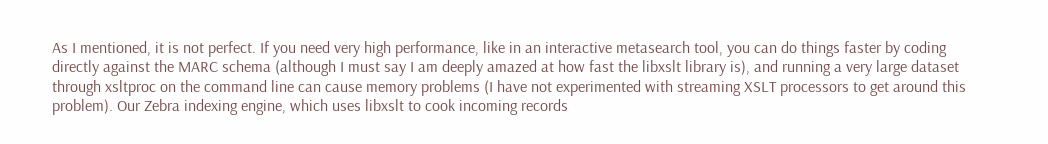As I mentioned, it is not perfect. If you need very high performance, like in an interactive metasearch tool, you can do things faster by coding directly against the MARC schema (although I must say I am deeply amazed at how fast the libxslt library is), and running a very large dataset through xsltproc on the command line can cause memory problems (I have not experimented with streaming XSLT processors to get around this problem). Our Zebra indexing engine, which uses libxslt to cook incoming records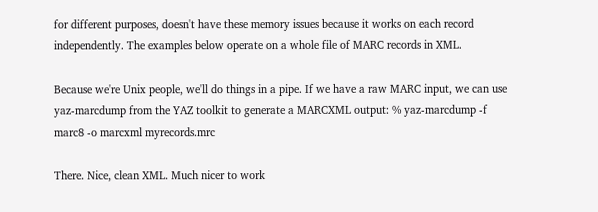for different purposes, doesn't have these memory issues because it works on each record independently. The examples below operate on a whole file of MARC records in XML.

Because we're Unix people, we'll do things in a pipe. If we have a raw MARC input, we can use yaz-marcdump from the YAZ toolkit to generate a MARCXML output: % yaz-marcdump -f marc8 -o marcxml myrecords.mrc

There. Nice, clean XML. Much nicer to work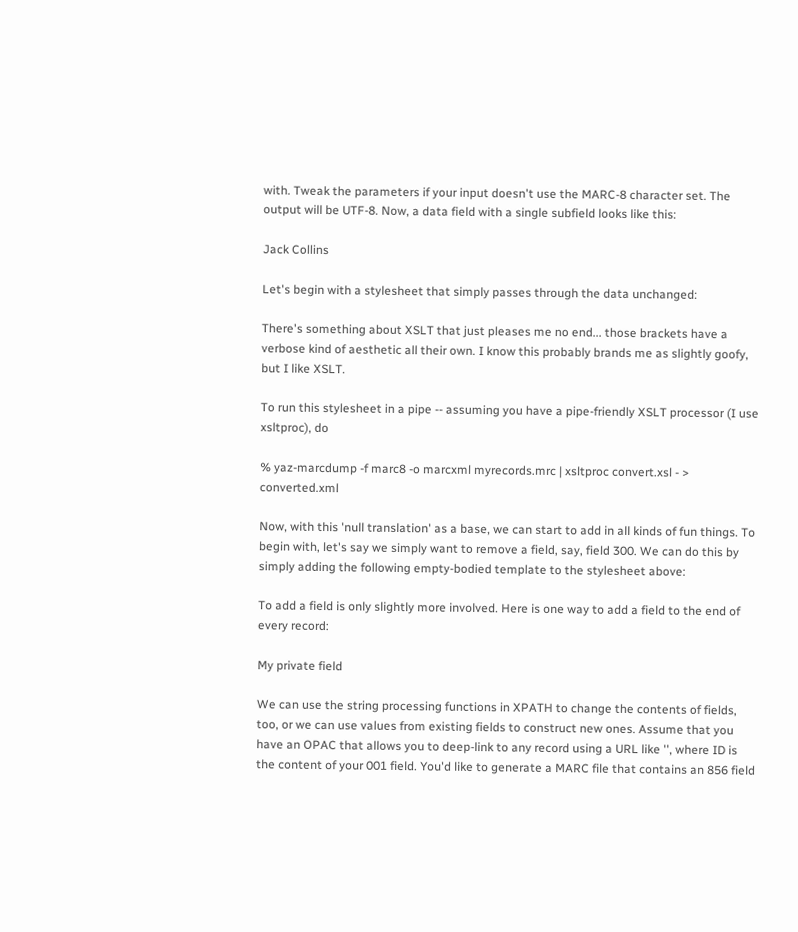with. Tweak the parameters if your input doesn't use the MARC-8 character set. The output will be UTF-8. Now, a data field with a single subfield looks like this:

Jack Collins

Let's begin with a stylesheet that simply passes through the data unchanged:

There's something about XSLT that just pleases me no end... those brackets have a verbose kind of aesthetic all their own. I know this probably brands me as slightly goofy, but I like XSLT.

To run this stylesheet in a pipe -- assuming you have a pipe-friendly XSLT processor (I use xsltproc), do

% yaz-marcdump -f marc8 -o marcxml myrecords.mrc | xsltproc convert.xsl - > converted.xml

Now, with this 'null translation' as a base, we can start to add in all kinds of fun things. To begin with, let's say we simply want to remove a field, say, field 300. We can do this by simply adding the following empty-bodied template to the stylesheet above:

To add a field is only slightly more involved. Here is one way to add a field to the end of every record:

My private field

We can use the string processing functions in XPATH to change the contents of fields, too, or we can use values from existing fields to construct new ones. Assume that you have an OPAC that allows you to deep-link to any record using a URL like '', where ID is the content of your 001 field. You'd like to generate a MARC file that contains an 856 field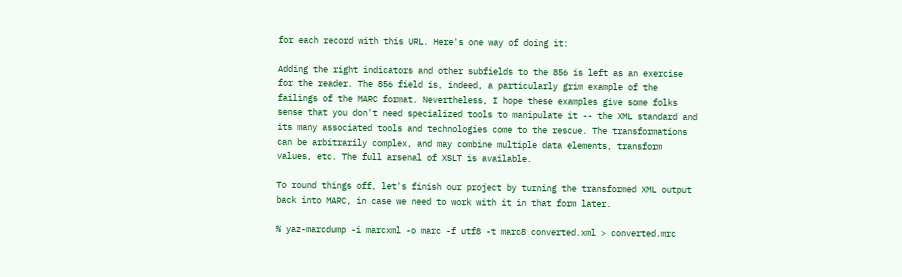for each record with this URL. Here's one way of doing it:

Adding the right indicators and other subfields to the 856 is left as an exercise for the reader. The 856 field is, indeed, a particularly grim example of the failings of the MARC format. Nevertheless, I hope these examples give some folks sense that you don't need specialized tools to manipulate it -- the XML standard and its many associated tools and technologies come to the rescue. The transformations can be arbitrarily complex, and may combine multiple data elements, transform values, etc. The full arsenal of XSLT is available.

To round things off, let's finish our project by turning the transformed XML output back into MARC, in case we need to work with it in that form later.

% yaz-marcdump -i marcxml -o marc -f utf8 -t marc8 converted.xml > converted.mrc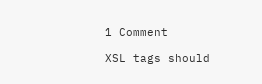1 Comment

XSL tags should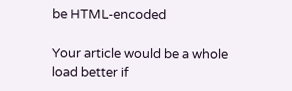be HTML-encoded

Your article would be a whole load better if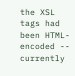the XSL tags had been HTML-encoded -- currently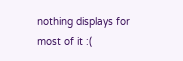nothing displays for most of it :(